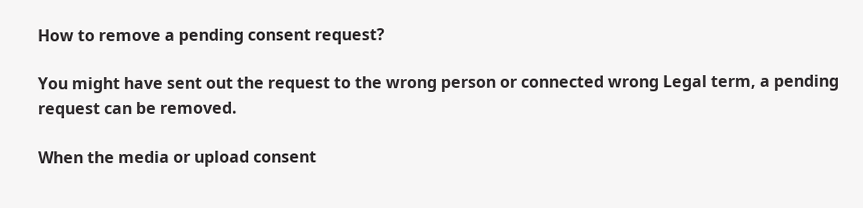How to remove a pending consent request?

You might have sent out the request to the wrong person or connected wrong Legal term, a pending request can be removed.

When the media or upload consent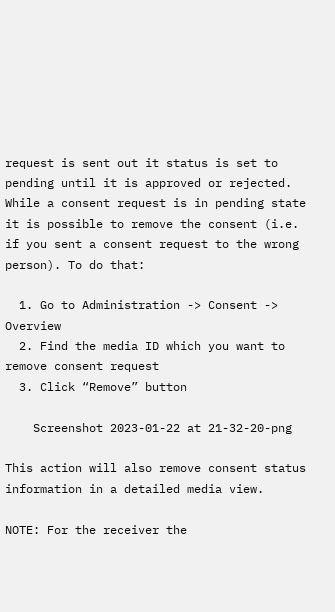request is sent out it status is set to pending until it is approved or rejected. While a consent request is in pending state it is possible to remove the consent (i.e. if you sent a consent request to the wrong person). To do that:

  1. Go to Administration -> Consent -> Overview
  2. Find the media ID which you want to remove consent request
  3. Click “Remove” button

    Screenshot 2023-01-22 at 21-32-20-png

This action will also remove consent status information in a detailed media view.

NOTE: For the receiver the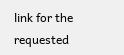link for the requested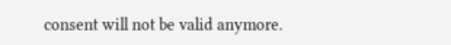consent will not be valid anymore.